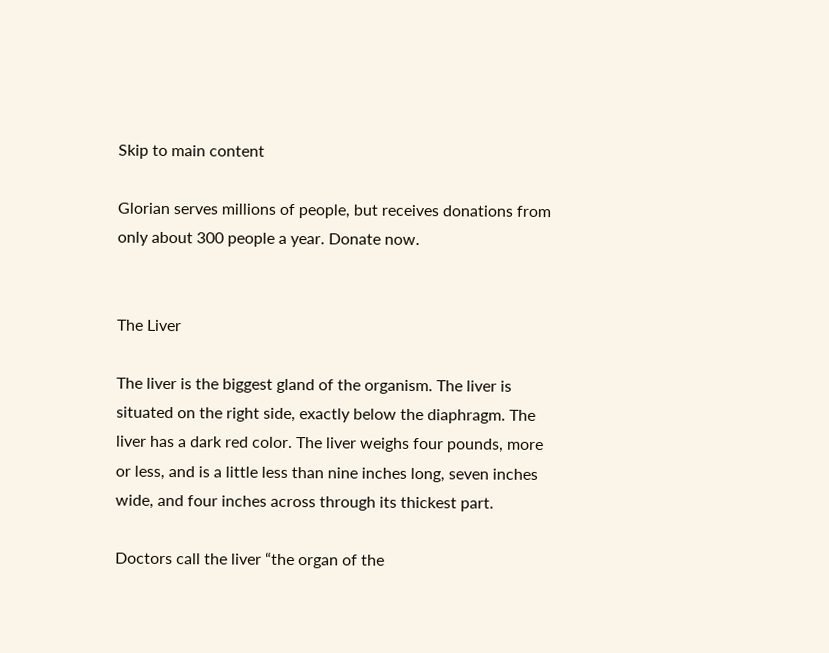Skip to main content

Glorian serves millions of people, but receives donations from only about 300 people a year. Donate now.


The Liver

The liver is the biggest gland of the organism. The liver is situated on the right side, exactly below the diaphragm. The liver has a dark red color. The liver weighs four pounds, more or less, and is a little less than nine inches long, seven inches wide, and four inches across through its thickest part.

Doctors call the liver “the organ of the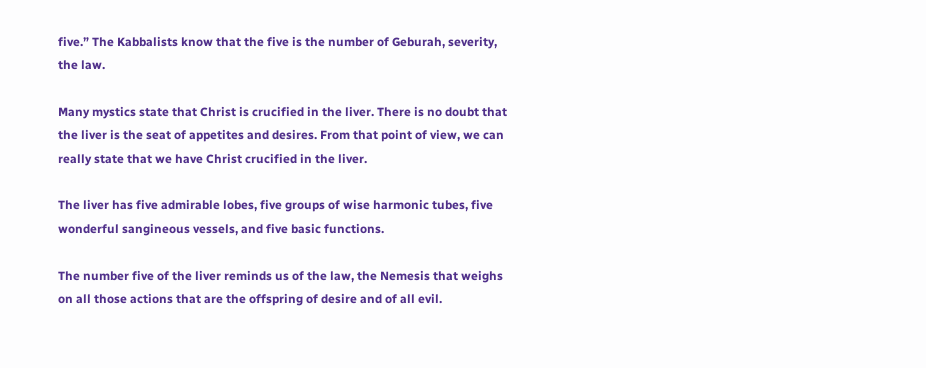five.” The Kabbalists know that the five is the number of Geburah, severity, the law.

Many mystics state that Christ is crucified in the liver. There is no doubt that the liver is the seat of appetites and desires. From that point of view, we can really state that we have Christ crucified in the liver.

The liver has five admirable lobes, five groups of wise harmonic tubes, five wonderful sangineous vessels, and five basic functions.

The number five of the liver reminds us of the law, the Nemesis that weighs on all those actions that are the offspring of desire and of all evil.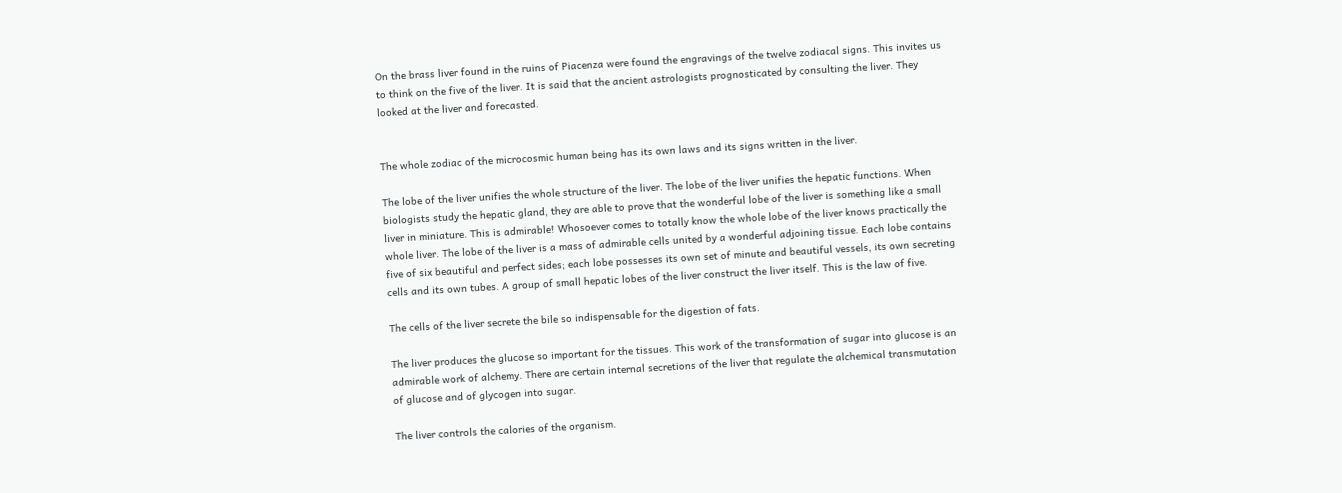On the brass liver found in the ruins of Piacenza were found the engravings of the twelve zodiacal signs. This invites us to think on the five of the liver. It is said that the ancient astrologists prognosticated by consulting the liver. They looked at the liver and forecasted.


The whole zodiac of the microcosmic human being has its own laws and its signs written in the liver.

The lobe of the liver unifies the whole structure of the liver. The lobe of the liver unifies the hepatic functions. When biologists study the hepatic gland, they are able to prove that the wonderful lobe of the liver is something like a small liver in miniature. This is admirable! Whosoever comes to totally know the whole lobe of the liver knows practically the whole liver. The lobe of the liver is a mass of admirable cells united by a wonderful adjoining tissue. Each lobe contains five of six beautiful and perfect sides; each lobe possesses its own set of minute and beautiful vessels, its own secreting cells and its own tubes. A group of small hepatic lobes of the liver construct the liver itself. This is the law of five.

The cells of the liver secrete the bile so indispensable for the digestion of fats.

The liver produces the glucose so important for the tissues. This work of the transformation of sugar into glucose is an admirable work of alchemy. There are certain internal secretions of the liver that regulate the alchemical transmutation of glucose and of glycogen into sugar.

The liver controls the calories of the organism.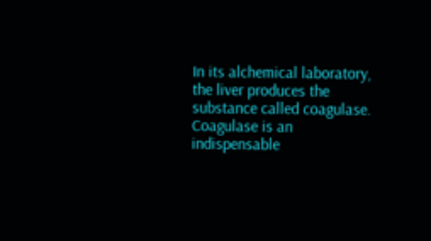In its alchemical laboratory, the liver produces the substance called coagulase. Coagulase is an indispensable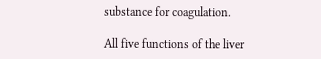substance for coagulation.

All five functions of the liver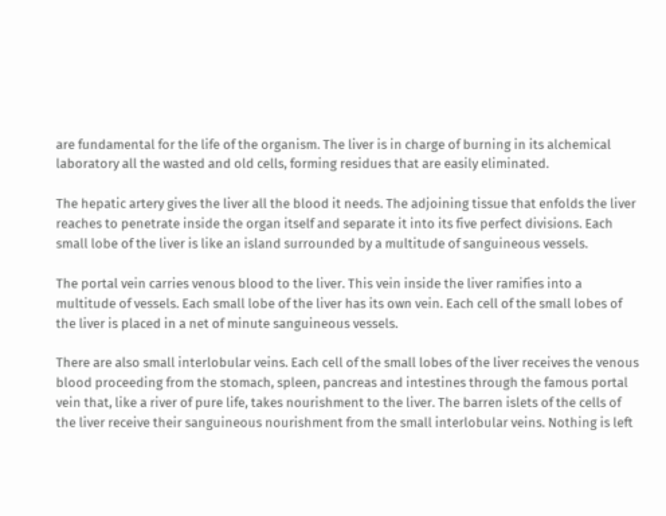are fundamental for the life of the organism. The liver is in charge of burning in its alchemical laboratory all the wasted and old cells, forming residues that are easily eliminated.

The hepatic artery gives the liver all the blood it needs. The adjoining tissue that enfolds the liver reaches to penetrate inside the organ itself and separate it into its five perfect divisions. Each small lobe of the liver is like an island surrounded by a multitude of sanguineous vessels.

The portal vein carries venous blood to the liver. This vein inside the liver ramifies into a multitude of vessels. Each small lobe of the liver has its own vein. Each cell of the small lobes of the liver is placed in a net of minute sanguineous vessels.

There are also small interlobular veins. Each cell of the small lobes of the liver receives the venous blood proceeding from the stomach, spleen, pancreas and intestines through the famous portal vein that, like a river of pure life, takes nourishment to the liver. The barren islets of the cells of the liver receive their sanguineous nourishment from the small interlobular veins. Nothing is left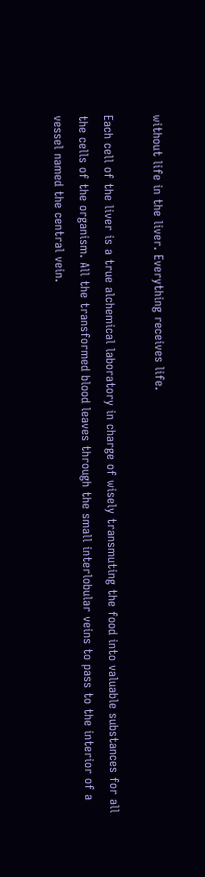without life in the liver. Everything receives life.

Each cell of the liver is a true alchemical laboratory in charge of wisely transmuting the food into valuable substances for all the cells of the organism. All the transformed blood leaves through the small interlobular veins to pass to the interior of a vessel named the central vein.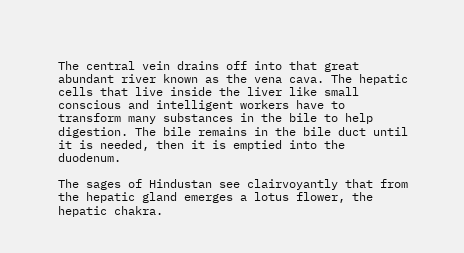The central vein drains off into that great abundant river known as the vena cava. The hepatic cells that live inside the liver like small conscious and intelligent workers have to transform many substances in the bile to help digestion. The bile remains in the bile duct until it is needed, then it is emptied into the duodenum.

The sages of Hindustan see clairvoyantly that from the hepatic gland emerges a lotus flower, the hepatic chakra.